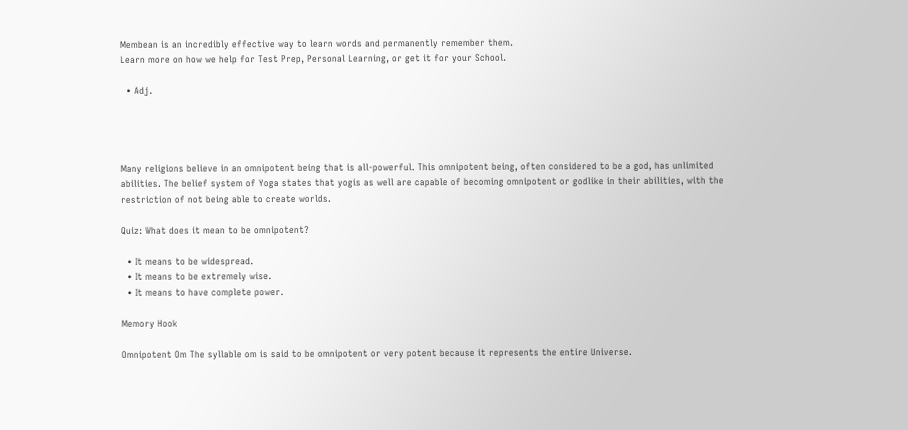Membean is an incredibly effective way to learn words and permanently remember them.
Learn more on how we help for Test Prep, Personal Learning, or get it for your School.

  • Adj.




Many religions believe in an omnipotent being that is all-powerful. This omnipotent being, often considered to be a god, has unlimited abilities. The belief system of Yoga states that yogis as well are capable of becoming omnipotent or godlike in their abilities, with the restriction of not being able to create worlds.

Quiz: What does it mean to be omnipotent?

  • It means to be widespread.
  • It means to be extremely wise.
  • It means to have complete power.

Memory Hook

Omnipotent Om The syllable om is said to be omnipotent or very potent because it represents the entire Universe.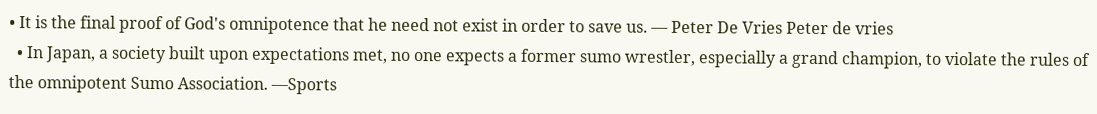• It is the final proof of God's omnipotence that he need not exist in order to save us. — Peter De Vries Peter de vries
  • In Japan, a society built upon expectations met, no one expects a former sumo wrestler, especially a grand champion, to violate the rules of the omnipotent Sumo Association. —Sports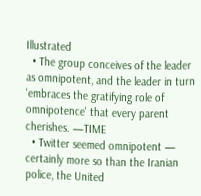Illustrated
  • The group conceives of the leader as omnipotent, and the leader in turn 'embraces the gratifying role of omnipotence' that every parent cherishes. —TIME
  • Twitter seemed omnipotent — certainly more so than the Iranian police, the United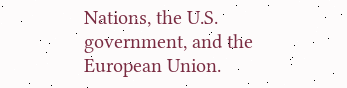Nations, the U.S. government, and the European Union.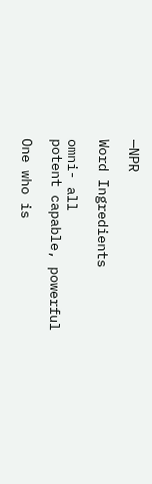—NPR

Word Ingredients

omni- all
potent capable, powerful

One who is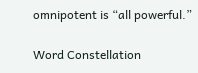omnipotent is “all powerful.”

Word Constellation